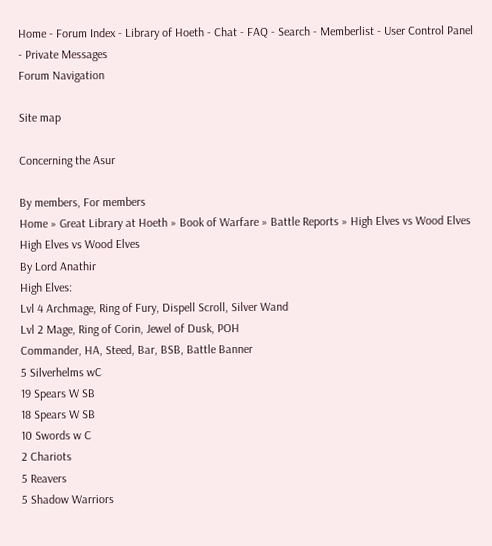Home - Forum Index - Library of Hoeth - Chat - FAQ - Search - Memberlist - User Control Panel - Private Messages
Forum Navigation

Site map

Concerning the Asur

By members, For members
Home » Great Library at Hoeth » Book of Warfare » Battle Reports » High Elves vs Wood Elves
High Elves vs Wood Elves
By Lord Anathir
High Elves:
Lvl 4 Archmage, Ring of Fury, Dispell Scroll, Silver Wand
Lvl 2 Mage, Ring of Corin, Jewel of Dusk, POH
Commander, HA, Steed, Bar, BSB, Battle Banner
5 Silverhelms wC
19 Spears W SB
18 Spears W SB
10 Swords w C
2 Chariots
5 Reavers
5 Shadow Warriors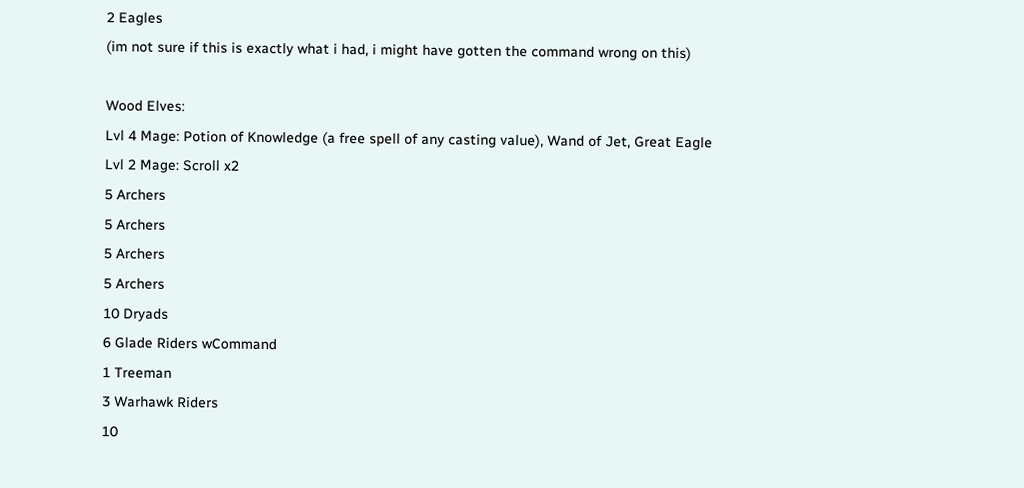2 Eagles
(im not sure if this is exactly what i had, i might have gotten the command wrong on this)

Wood Elves:
Lvl 4 Mage: Potion of Knowledge (a free spell of any casting value), Wand of Jet, Great Eagle
Lvl 2 Mage: Scroll x2
5 Archers
5 Archers
5 Archers
5 Archers
10 Dryads
6 Glade Riders wCommand
1 Treeman
3 Warhawk Riders
10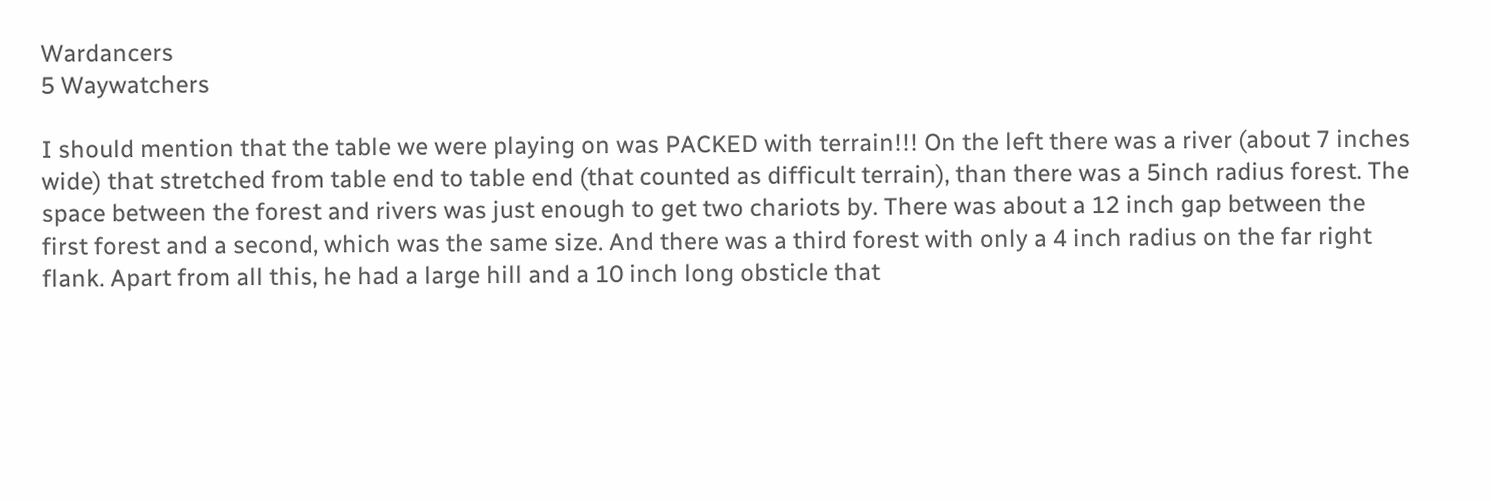Wardancers
5 Waywatchers

I should mention that the table we were playing on was PACKED with terrain!!! On the left there was a river (about 7 inches wide) that stretched from table end to table end (that counted as difficult terrain), than there was a 5inch radius forest. The space between the forest and rivers was just enough to get two chariots by. There was about a 12 inch gap between the first forest and a second, which was the same size. And there was a third forest with only a 4 inch radius on the far right flank. Apart from all this, he had a large hill and a 10 inch long obsticle that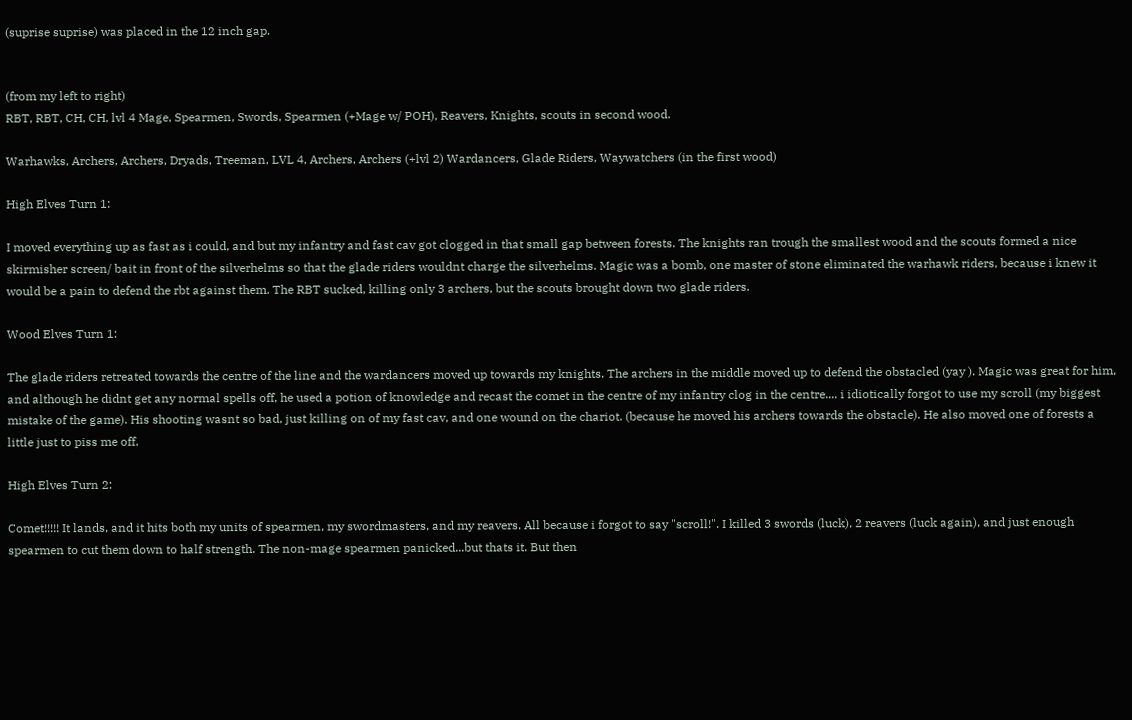(suprise suprise) was placed in the 12 inch gap.


(from my left to right)
RBT, RBT, CH, CH, lvl 4 Mage, Spearmen, Swords, Spearmen (+Mage w/ POH), Reavers, Knights, scouts in second wood.

Warhawks, Archers, Archers, Dryads, Treeman, LVL 4, Archers, Archers (+lvl 2) Wardancers, Glade Riders, Waywatchers (in the first wood)

High Elves Turn 1:

I moved everything up as fast as i could, and but my infantry and fast cav got clogged in that small gap between forests. The knights ran trough the smallest wood and the scouts formed a nice skirmisher screen/ bait in front of the silverhelms so that the glade riders wouldnt charge the silverhelms. Magic was a bomb, one master of stone eliminated the warhawk riders, because i knew it would be a pain to defend the rbt against them. The RBT sucked, killing only 3 archers, but the scouts brought down two glade riders.

Wood Elves Turn 1:

The glade riders retreated towards the centre of the line and the wardancers moved up towards my knights. The archers in the middle moved up to defend the obstacled (yay ). Magic was great for him, and although he didnt get any normal spells off, he used a potion of knowledge and recast the comet in the centre of my infantry clog in the centre.... i idiotically forgot to use my scroll (my biggest mistake of the game). His shooting wasnt so bad, just killing on of my fast cav, and one wound on the chariot. (because he moved his archers towards the obstacle). He also moved one of forests a little just to piss me off.

High Elves Turn 2:

Comet!!!!! It lands, and it hits both my units of spearmen, my swordmasters, and my reavers. All because i forgot to say "scroll!". I killed 3 swords (luck), 2 reavers (luck again), and just enough spearmen to cut them down to half strength. The non-mage spearmen panicked...but thats it. But then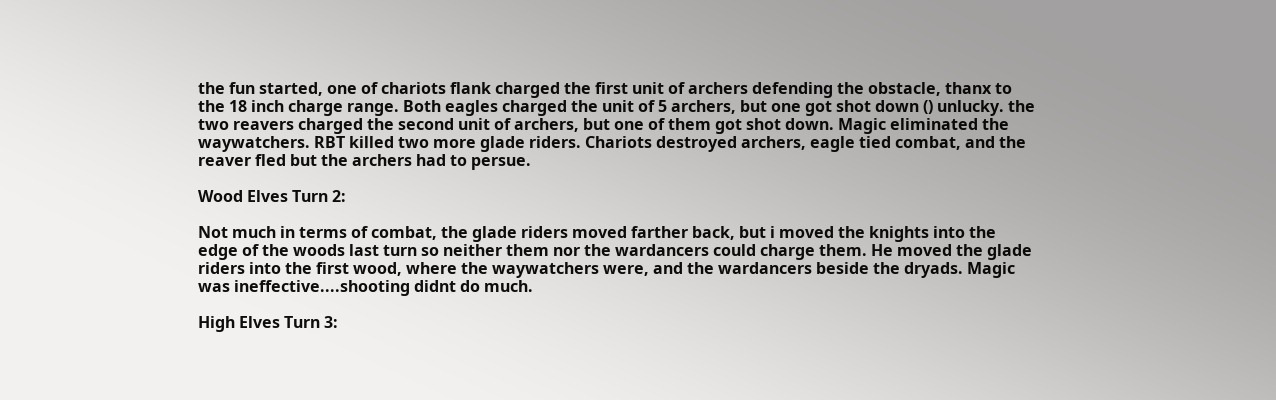the fun started, one of chariots flank charged the first unit of archers defending the obstacle, thanx to the 18 inch charge range. Both eagles charged the unit of 5 archers, but one got shot down () unlucky. the two reavers charged the second unit of archers, but one of them got shot down. Magic eliminated the waywatchers. RBT killed two more glade riders. Chariots destroyed archers, eagle tied combat, and the reaver fled but the archers had to persue.

Wood Elves Turn 2:

Not much in terms of combat, the glade riders moved farther back, but i moved the knights into the edge of the woods last turn so neither them nor the wardancers could charge them. He moved the glade riders into the first wood, where the waywatchers were, and the wardancers beside the dryads. Magic was ineffective....shooting didnt do much.

High Elves Turn 3: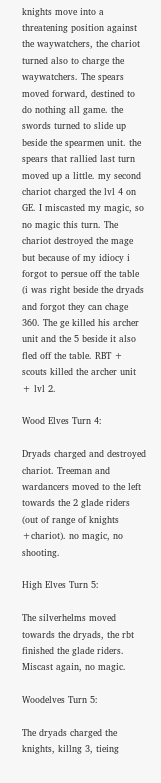knights move into a threatening position against the waywatchers, the chariot turned also to charge the waywatchers. The spears moved forward, destined to do nothing all game. the swords turned to slide up beside the spearmen unit. the spears that rallied last turn moved up a little. my second chariot charged the lvl 4 on GE. I miscasted my magic, so no magic this turn. The chariot destroyed the mage but because of my idiocy i forgot to persue off the table (i was right beside the dryads and forgot they can chage 360. The ge killed his archer unit and the 5 beside it also fled off the table. RBT + scouts killed the archer unit + lvl 2.

Wood Elves Turn 4:

Dryads charged and destroyed chariot. Treeman and wardancers moved to the left towards the 2 glade riders (out of range of knights +chariot). no magic, no shooting.

High Elves Turn 5:

The silverhelms moved towards the dryads, the rbt finished the glade riders. Miscast again, no magic.

Woodelves Turn 5:

The dryads charged the knights, killng 3, tieing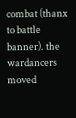combat (thanx to battle banner). the wardancers moved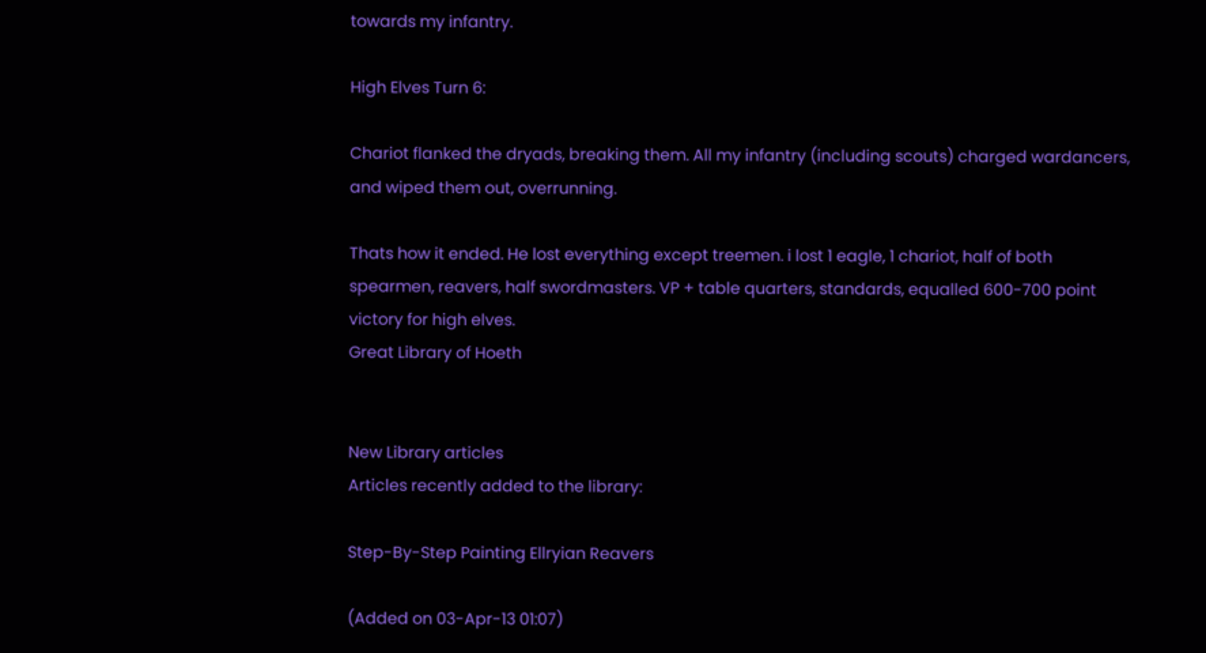towards my infantry.

High Elves Turn 6:

Chariot flanked the dryads, breaking them. All my infantry (including scouts) charged wardancers, and wiped them out, overrunning.

Thats how it ended. He lost everything except treemen. i lost 1 eagle, 1 chariot, half of both spearmen, reavers, half swordmasters. VP + table quarters, standards, equalled 600-700 point victory for high elves.
Great Library of Hoeth


New Library articles
Articles recently added to the library:

Step-By-Step Painting Ellryian Reavers

(Added on 03-Apr-13 01:07)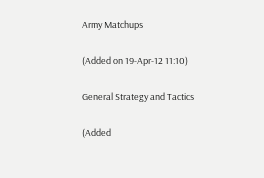Army Matchups

(Added on 19-Apr-12 11:10)

General Strategy and Tactics

(Added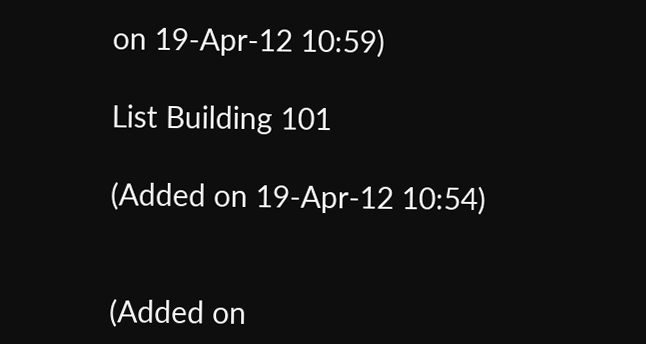on 19-Apr-12 10:59)

List Building 101

(Added on 19-Apr-12 10:54)


(Added on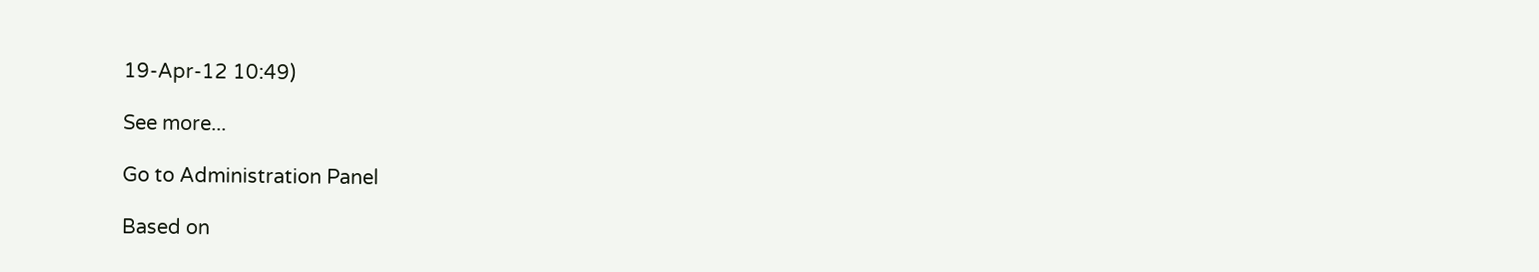19-Apr-12 10:49)

See more...

Go to Administration Panel

Based on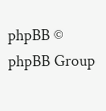phpBB © phpBB Group